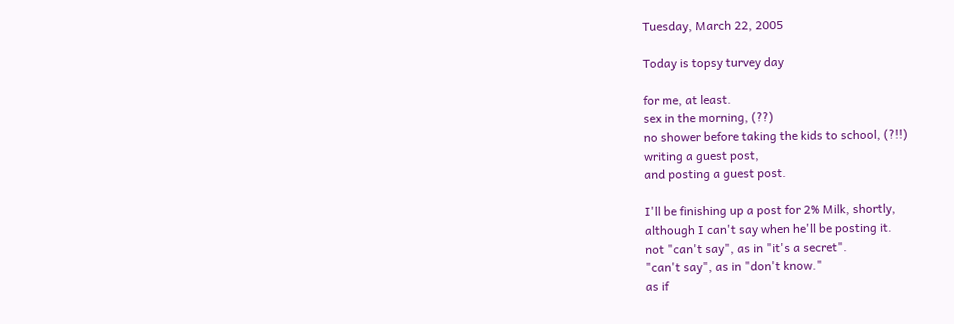Tuesday, March 22, 2005

Today is topsy turvey day

for me, at least.
sex in the morning, (??)
no shower before taking the kids to school, (?!!)
writing a guest post,
and posting a guest post.

I'll be finishing up a post for 2% Milk, shortly,
although I can't say when he'll be posting it.
not "can't say", as in "it's a secret".
"can't say", as in "don't know."
as if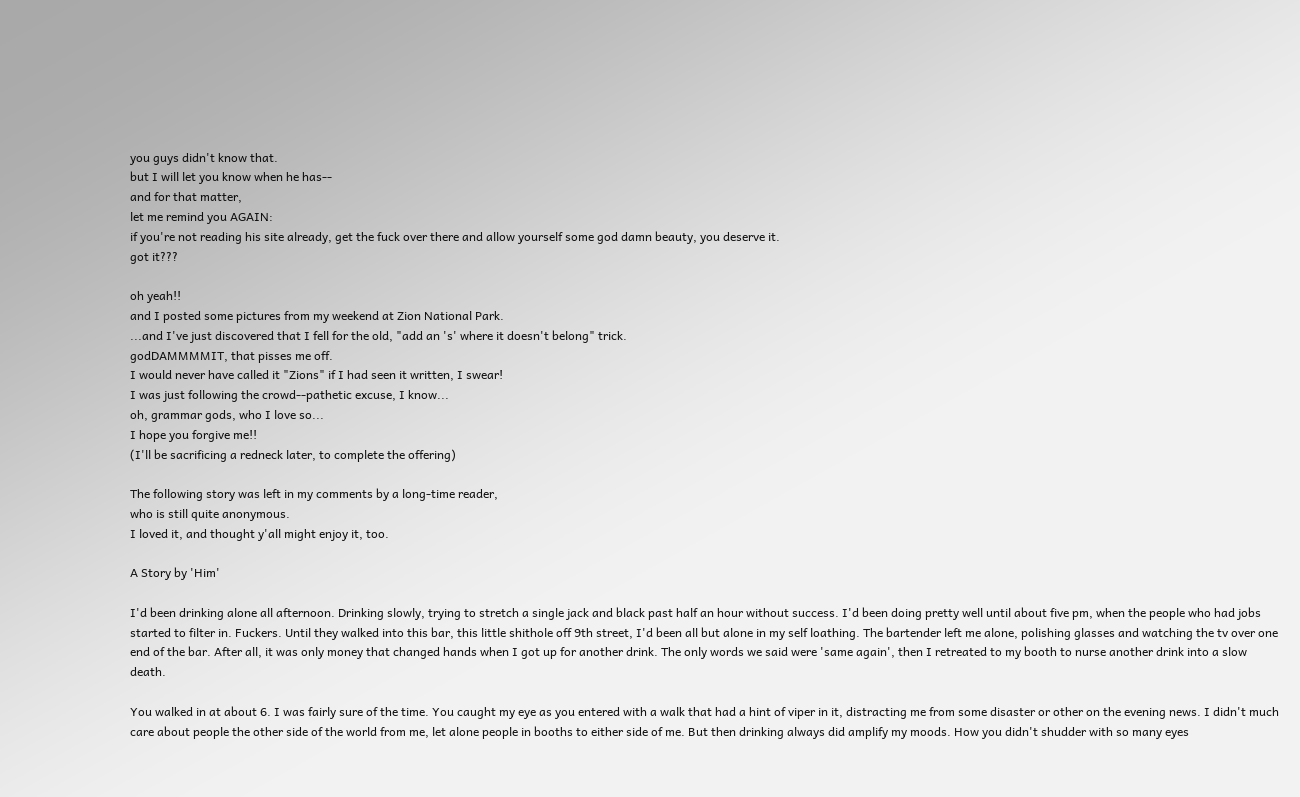you guys didn't know that.
but I will let you know when he has--
and for that matter,
let me remind you AGAIN:
if you're not reading his site already, get the fuck over there and allow yourself some god damn beauty, you deserve it.
got it???

oh yeah!!
and I posted some pictures from my weekend at Zion National Park.
...and I've just discovered that I fell for the old, "add an 's' where it doesn't belong" trick.
godDAMMMMIT, that pisses me off.
I would never have called it "Zions" if I had seen it written, I swear!
I was just following the crowd--pathetic excuse, I know...
oh, grammar gods, who I love so...
I hope you forgive me!!
(I'll be sacrificing a redneck later, to complete the offering)

The following story was left in my comments by a long-time reader,
who is still quite anonymous.
I loved it, and thought y'all might enjoy it, too.

A Story by 'Him'

I'd been drinking alone all afternoon. Drinking slowly, trying to stretch a single jack and black past half an hour without success. I'd been doing pretty well until about five pm, when the people who had jobs started to filter in. Fuckers. Until they walked into this bar, this little shithole off 9th street, I'd been all but alone in my self loathing. The bartender left me alone, polishing glasses and watching the tv over one end of the bar. After all, it was only money that changed hands when I got up for another drink. The only words we said were 'same again', then I retreated to my booth to nurse another drink into a slow death.

You walked in at about 6. I was fairly sure of the time. You caught my eye as you entered with a walk that had a hint of viper in it, distracting me from some disaster or other on the evening news. I didn't much care about people the other side of the world from me, let alone people in booths to either side of me. But then drinking always did amplify my moods. How you didn't shudder with so many eyes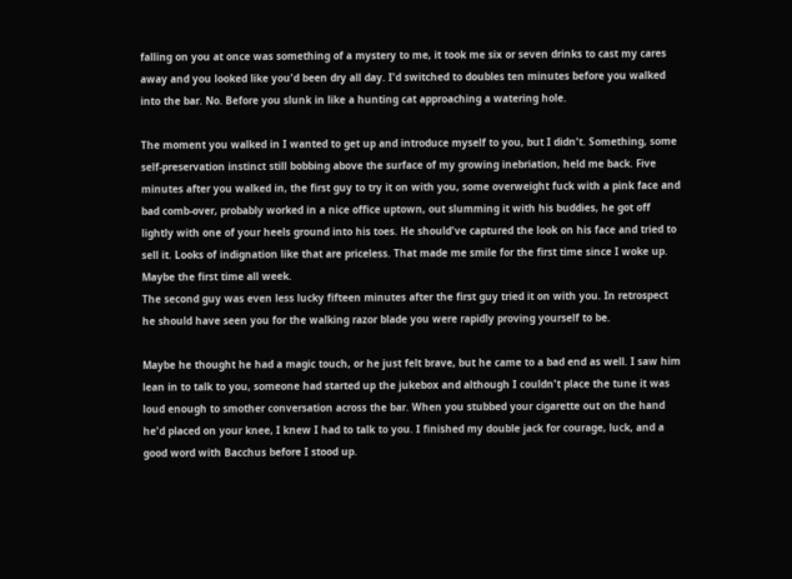falling on you at once was something of a mystery to me, it took me six or seven drinks to cast my cares away and you looked like you'd been dry all day. I'd switched to doubles ten minutes before you walked into the bar. No. Before you slunk in like a hunting cat approaching a watering hole.

The moment you walked in I wanted to get up and introduce myself to you, but I didn't. Something, some self-preservation instinct still bobbing above the surface of my growing inebriation, held me back. Five minutes after you walked in, the first guy to try it on with you, some overweight fuck with a pink face and bad comb-over, probably worked in a nice office uptown, out slumming it with his buddies, he got off lightly with one of your heels ground into his toes. He should've captured the look on his face and tried to sell it. Looks of indignation like that are priceless. That made me smile for the first time since I woke up. Maybe the first time all week.
The second guy was even less lucky fifteen minutes after the first guy tried it on with you. In retrospect he should have seen you for the walking razor blade you were rapidly proving yourself to be.

Maybe he thought he had a magic touch, or he just felt brave, but he came to a bad end as well. I saw him lean in to talk to you, someone had started up the jukebox and although I couldn't place the tune it was loud enough to smother conversation across the bar. When you stubbed your cigarette out on the hand he'd placed on your knee, I knew I had to talk to you. I finished my double jack for courage, luck, and a good word with Bacchus before I stood up.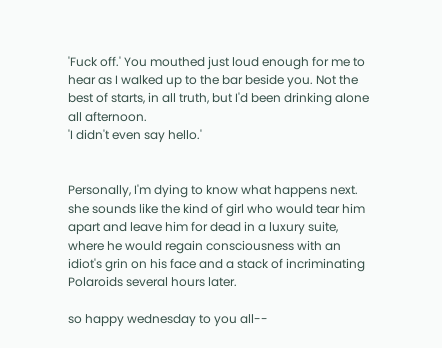'Fuck off.' You mouthed just loud enough for me to hear as I walked up to the bar beside you. Not the best of starts, in all truth, but I'd been drinking alone all afternoon.
'I didn't even say hello.'


Personally, I'm dying to know what happens next.
she sounds like the kind of girl who would tear him apart and leave him for dead in a luxury suite, where he would regain consciousness with an idiot's grin on his face and a stack of incriminating Polaroids several hours later.

so happy wednesday to you all--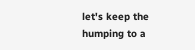let's keep the humping to a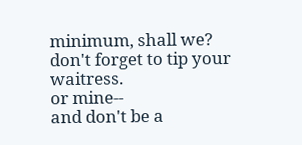minimum, shall we?
don't forget to tip your waitress.
or mine--
and don't be a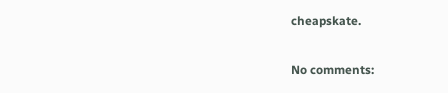cheapskate.

No comments: